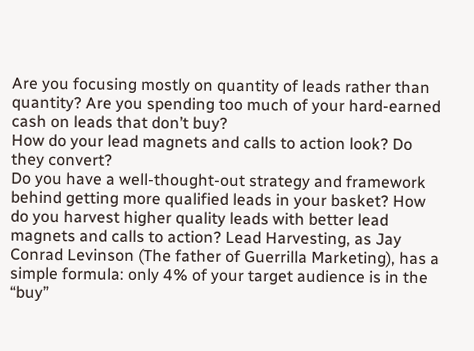Are you focusing mostly on quantity of leads rather than quantity? Are you spending too much of your hard-earned cash on leads that don’t buy?
How do your lead magnets and calls to action look? Do they convert?
Do you have a well-thought-out strategy and framework behind getting more qualified leads in your basket? How do you harvest higher quality leads with better lead magnets and calls to action? Lead Harvesting, as Jay Conrad Levinson (The father of Guerrilla Marketing), has a simple formula: only 4% of your target audience is in the “buy”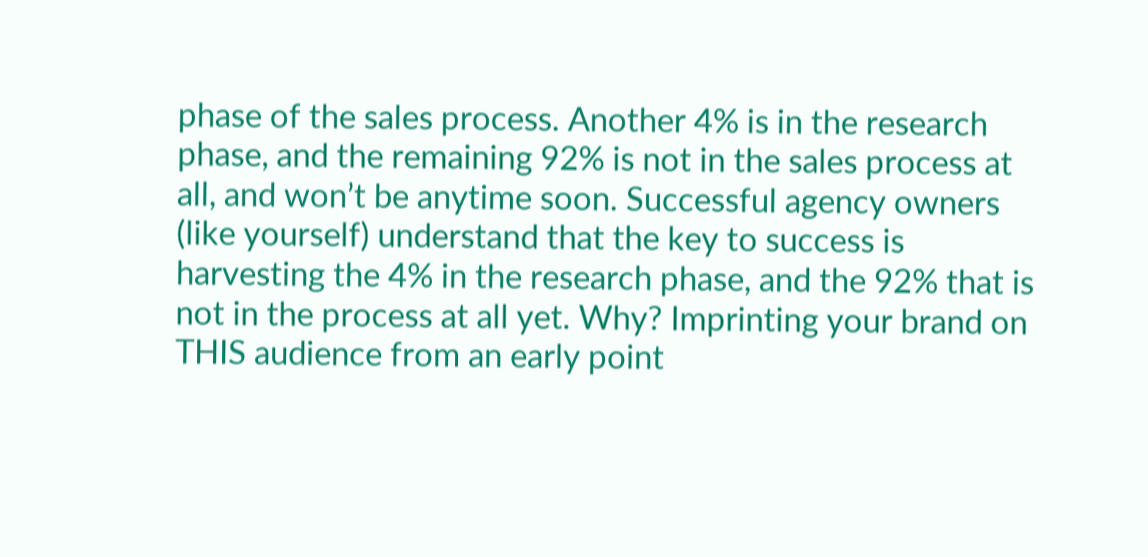phase of the sales process. Another 4% is in the research phase, and the remaining 92% is not in the sales process at all, and won’t be anytime soon. Successful agency owners (like yourself) understand that the key to success is harvesting the 4% in the research phase, and the 92% that is not in the process at all yet. Why? Imprinting your brand on THIS audience from an early point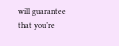will guarantee that you’re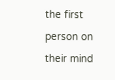the first person on their mind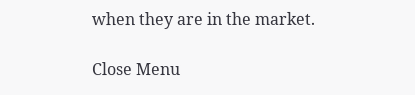when they are in the market.

Close Menu